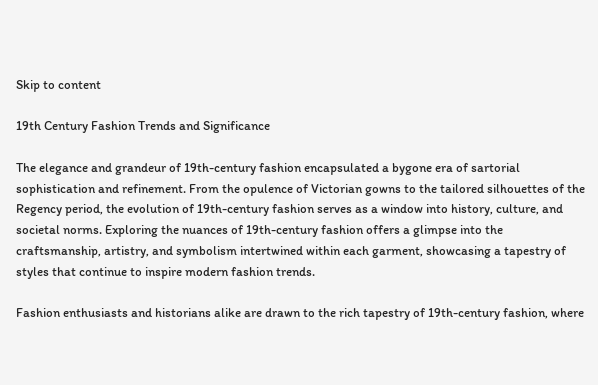Skip to content

19th Century Fashion Trends and Significance

The elegance and grandeur of 19th-century fashion encapsulated a bygone era of sartorial sophistication and refinement. From the opulence of Victorian gowns to the tailored silhouettes of the Regency period, the evolution of 19th-century fashion serves as a window into history, culture, and societal norms. Exploring the nuances of 19th-century fashion offers a glimpse into the craftsmanship, artistry, and symbolism intertwined within each garment, showcasing a tapestry of styles that continue to inspire modern fashion trends.

Fashion enthusiasts and historians alike are drawn to the rich tapestry of 19th-century fashion, where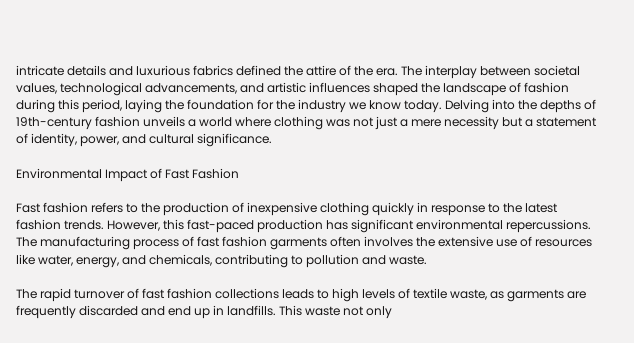intricate details and luxurious fabrics defined the attire of the era. The interplay between societal values, technological advancements, and artistic influences shaped the landscape of fashion during this period, laying the foundation for the industry we know today. Delving into the depths of 19th-century fashion unveils a world where clothing was not just a mere necessity but a statement of identity, power, and cultural significance.

Environmental Impact of Fast Fashion

Fast fashion refers to the production of inexpensive clothing quickly in response to the latest fashion trends. However, this fast-paced production has significant environmental repercussions. The manufacturing process of fast fashion garments often involves the extensive use of resources like water, energy, and chemicals, contributing to pollution and waste.

The rapid turnover of fast fashion collections leads to high levels of textile waste, as garments are frequently discarded and end up in landfills. This waste not only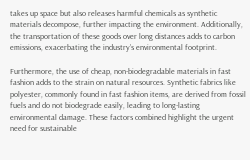takes up space but also releases harmful chemicals as synthetic materials decompose, further impacting the environment. Additionally, the transportation of these goods over long distances adds to carbon emissions, exacerbating the industry’s environmental footprint.

Furthermore, the use of cheap, non-biodegradable materials in fast fashion adds to the strain on natural resources. Synthetic fabrics like polyester, commonly found in fast fashion items, are derived from fossil fuels and do not biodegrade easily, leading to long-lasting environmental damage. These factors combined highlight the urgent need for sustainable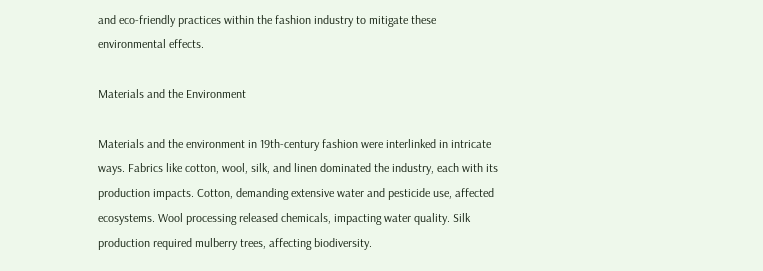and eco-friendly practices within the fashion industry to mitigate these environmental effects.

Materials and the Environment

Materials and the environment in 19th-century fashion were interlinked in intricate ways. Fabrics like cotton, wool, silk, and linen dominated the industry, each with its production impacts. Cotton, demanding extensive water and pesticide use, affected ecosystems. Wool processing released chemicals, impacting water quality. Silk production required mulberry trees, affecting biodiversity.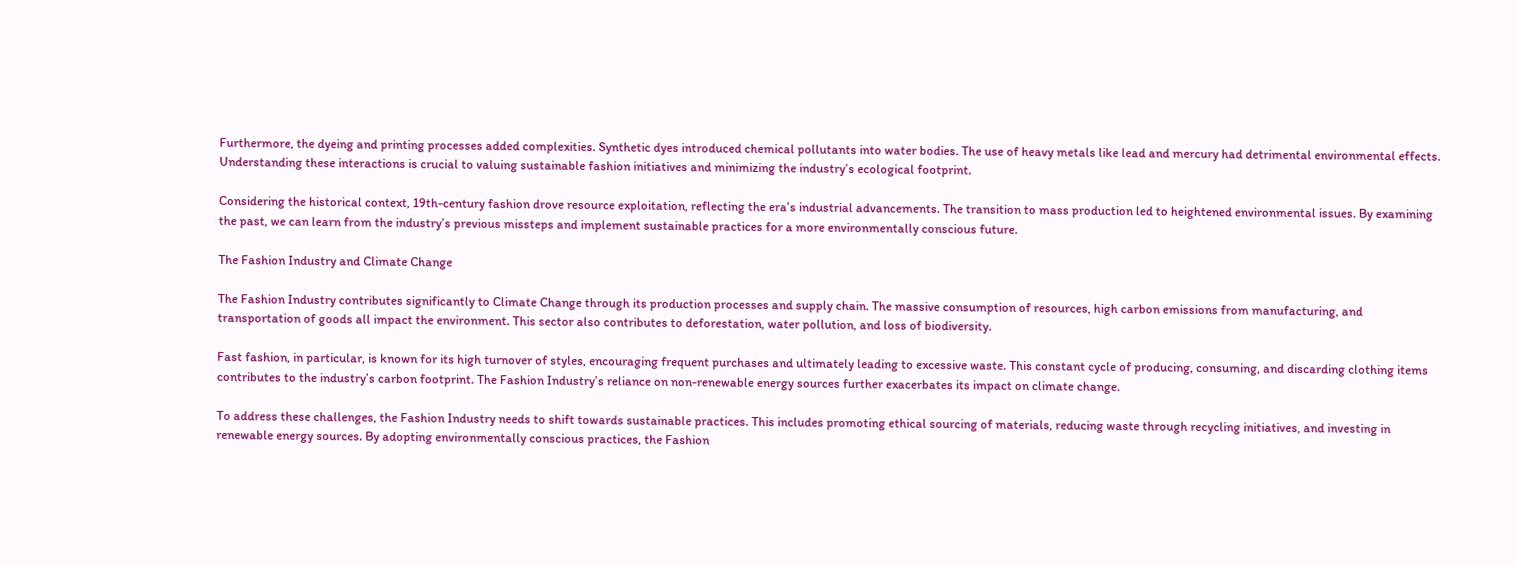Furthermore, the dyeing and printing processes added complexities. Synthetic dyes introduced chemical pollutants into water bodies. The use of heavy metals like lead and mercury had detrimental environmental effects. Understanding these interactions is crucial to valuing sustainable fashion initiatives and minimizing the industry’s ecological footprint.

Considering the historical context, 19th-century fashion drove resource exploitation, reflecting the era’s industrial advancements. The transition to mass production led to heightened environmental issues. By examining the past, we can learn from the industry’s previous missteps and implement sustainable practices for a more environmentally conscious future.

The Fashion Industry and Climate Change

The Fashion Industry contributes significantly to Climate Change through its production processes and supply chain. The massive consumption of resources, high carbon emissions from manufacturing, and transportation of goods all impact the environment. This sector also contributes to deforestation, water pollution, and loss of biodiversity.

Fast fashion, in particular, is known for its high turnover of styles, encouraging frequent purchases and ultimately leading to excessive waste. This constant cycle of producing, consuming, and discarding clothing items contributes to the industry’s carbon footprint. The Fashion Industry’s reliance on non-renewable energy sources further exacerbates its impact on climate change.

To address these challenges, the Fashion Industry needs to shift towards sustainable practices. This includes promoting ethical sourcing of materials, reducing waste through recycling initiatives, and investing in renewable energy sources. By adopting environmentally conscious practices, the Fashion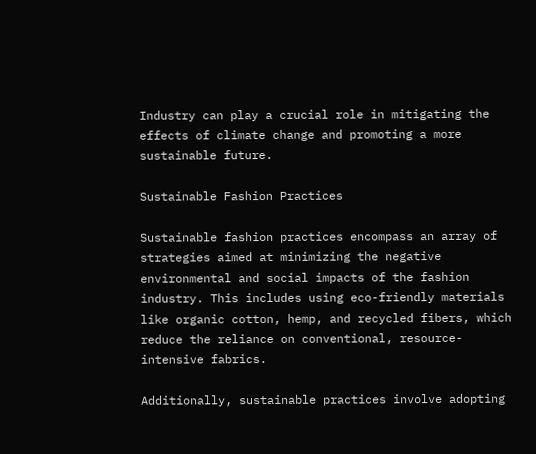Industry can play a crucial role in mitigating the effects of climate change and promoting a more sustainable future.

Sustainable Fashion Practices

Sustainable fashion practices encompass an array of strategies aimed at minimizing the negative environmental and social impacts of the fashion industry. This includes using eco-friendly materials like organic cotton, hemp, and recycled fibers, which reduce the reliance on conventional, resource-intensive fabrics.

Additionally, sustainable practices involve adopting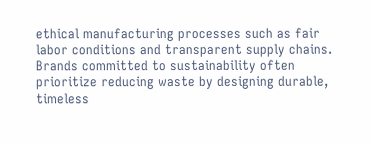ethical manufacturing processes such as fair labor conditions and transparent supply chains. Brands committed to sustainability often prioritize reducing waste by designing durable, timeless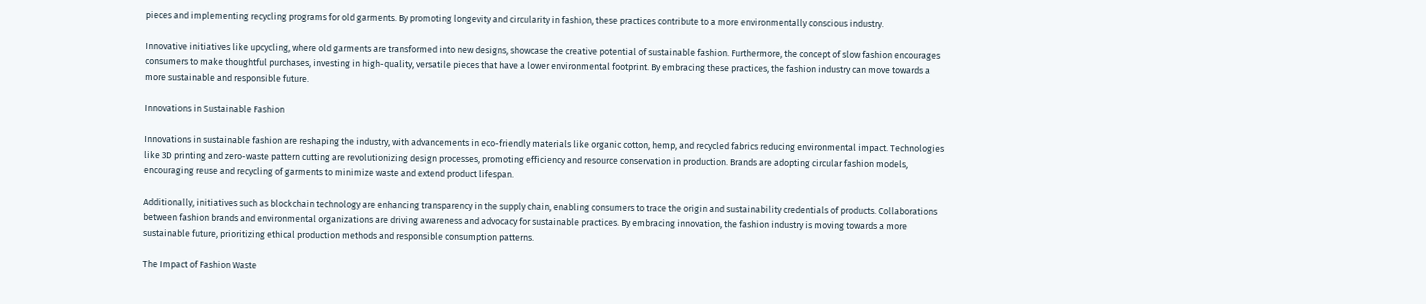pieces and implementing recycling programs for old garments. By promoting longevity and circularity in fashion, these practices contribute to a more environmentally conscious industry.

Innovative initiatives like upcycling, where old garments are transformed into new designs, showcase the creative potential of sustainable fashion. Furthermore, the concept of slow fashion encourages consumers to make thoughtful purchases, investing in high-quality, versatile pieces that have a lower environmental footprint. By embracing these practices, the fashion industry can move towards a more sustainable and responsible future.

Innovations in Sustainable Fashion

Innovations in sustainable fashion are reshaping the industry, with advancements in eco-friendly materials like organic cotton, hemp, and recycled fabrics reducing environmental impact. Technologies like 3D printing and zero-waste pattern cutting are revolutionizing design processes, promoting efficiency and resource conservation in production. Brands are adopting circular fashion models, encouraging reuse and recycling of garments to minimize waste and extend product lifespan.

Additionally, initiatives such as blockchain technology are enhancing transparency in the supply chain, enabling consumers to trace the origin and sustainability credentials of products. Collaborations between fashion brands and environmental organizations are driving awareness and advocacy for sustainable practices. By embracing innovation, the fashion industry is moving towards a more sustainable future, prioritizing ethical production methods and responsible consumption patterns.

The Impact of Fashion Waste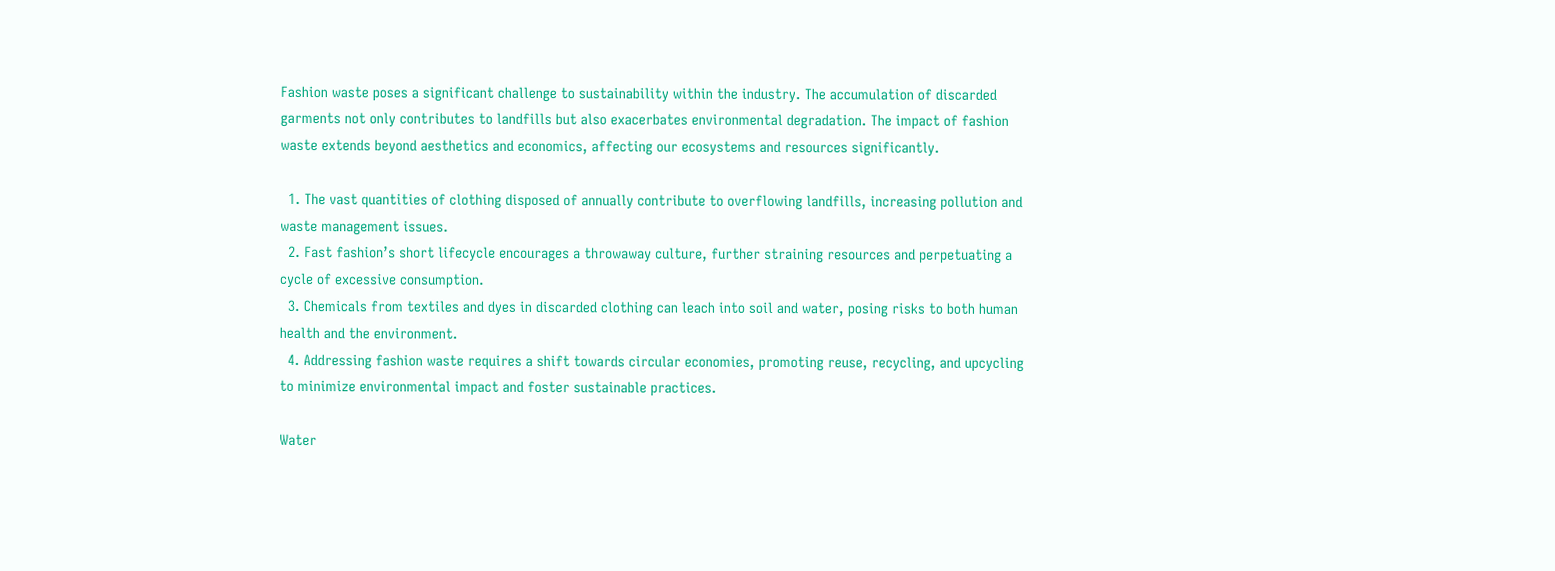Fashion waste poses a significant challenge to sustainability within the industry. The accumulation of discarded garments not only contributes to landfills but also exacerbates environmental degradation. The impact of fashion waste extends beyond aesthetics and economics, affecting our ecosystems and resources significantly.

  1. The vast quantities of clothing disposed of annually contribute to overflowing landfills, increasing pollution and waste management issues.
  2. Fast fashion’s short lifecycle encourages a throwaway culture, further straining resources and perpetuating a cycle of excessive consumption.
  3. Chemicals from textiles and dyes in discarded clothing can leach into soil and water, posing risks to both human health and the environment.
  4. Addressing fashion waste requires a shift towards circular economies, promoting reuse, recycling, and upcycling to minimize environmental impact and foster sustainable practices.

Water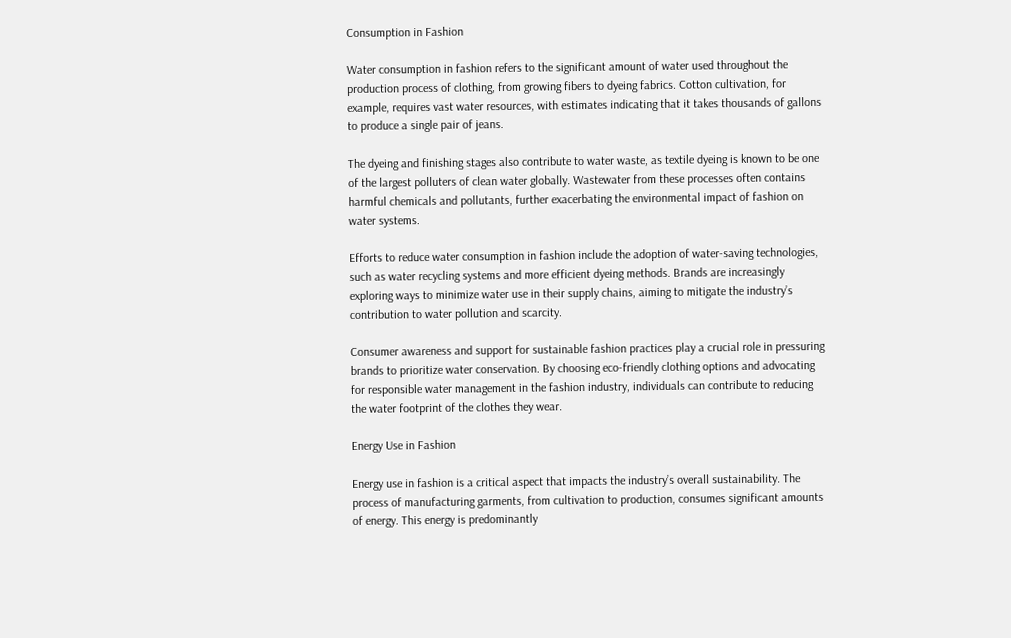Consumption in Fashion

Water consumption in fashion refers to the significant amount of water used throughout the production process of clothing, from growing fibers to dyeing fabrics. Cotton cultivation, for example, requires vast water resources, with estimates indicating that it takes thousands of gallons to produce a single pair of jeans.

The dyeing and finishing stages also contribute to water waste, as textile dyeing is known to be one of the largest polluters of clean water globally. Wastewater from these processes often contains harmful chemicals and pollutants, further exacerbating the environmental impact of fashion on water systems.

Efforts to reduce water consumption in fashion include the adoption of water-saving technologies, such as water recycling systems and more efficient dyeing methods. Brands are increasingly exploring ways to minimize water use in their supply chains, aiming to mitigate the industry’s contribution to water pollution and scarcity.

Consumer awareness and support for sustainable fashion practices play a crucial role in pressuring brands to prioritize water conservation. By choosing eco-friendly clothing options and advocating for responsible water management in the fashion industry, individuals can contribute to reducing the water footprint of the clothes they wear.

Energy Use in Fashion

Energy use in fashion is a critical aspect that impacts the industry’s overall sustainability. The process of manufacturing garments, from cultivation to production, consumes significant amounts of energy. This energy is predominantly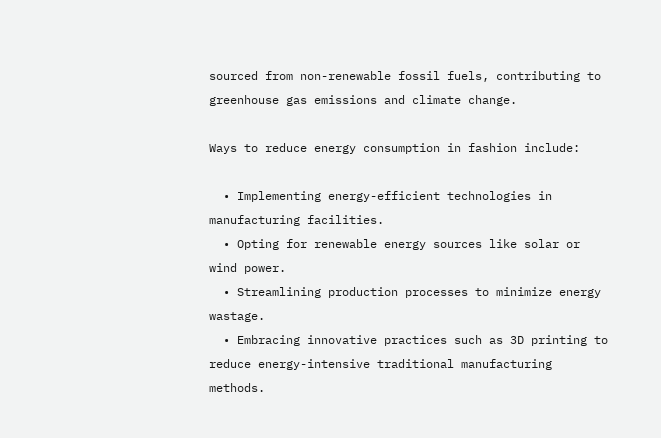sourced from non-renewable fossil fuels, contributing to greenhouse gas emissions and climate change.

Ways to reduce energy consumption in fashion include:

  • Implementing energy-efficient technologies in manufacturing facilities.
  • Opting for renewable energy sources like solar or wind power.
  • Streamlining production processes to minimize energy wastage.
  • Embracing innovative practices such as 3D printing to reduce energy-intensive traditional manufacturing methods.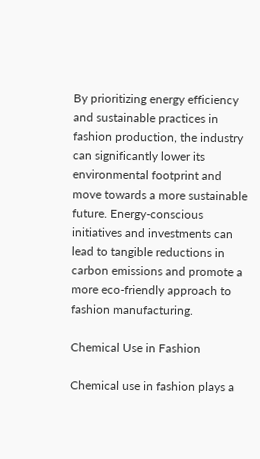By prioritizing energy efficiency and sustainable practices in fashion production, the industry can significantly lower its environmental footprint and move towards a more sustainable future. Energy-conscious initiatives and investments can lead to tangible reductions in carbon emissions and promote a more eco-friendly approach to fashion manufacturing.

Chemical Use in Fashion

Chemical use in fashion plays a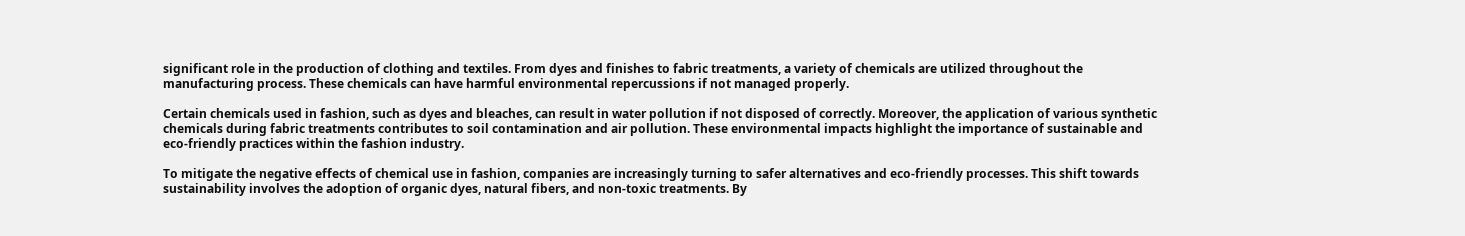significant role in the production of clothing and textiles. From dyes and finishes to fabric treatments, a variety of chemicals are utilized throughout the manufacturing process. These chemicals can have harmful environmental repercussions if not managed properly.

Certain chemicals used in fashion, such as dyes and bleaches, can result in water pollution if not disposed of correctly. Moreover, the application of various synthetic chemicals during fabric treatments contributes to soil contamination and air pollution. These environmental impacts highlight the importance of sustainable and eco-friendly practices within the fashion industry.

To mitigate the negative effects of chemical use in fashion, companies are increasingly turning to safer alternatives and eco-friendly processes. This shift towards sustainability involves the adoption of organic dyes, natural fibers, and non-toxic treatments. By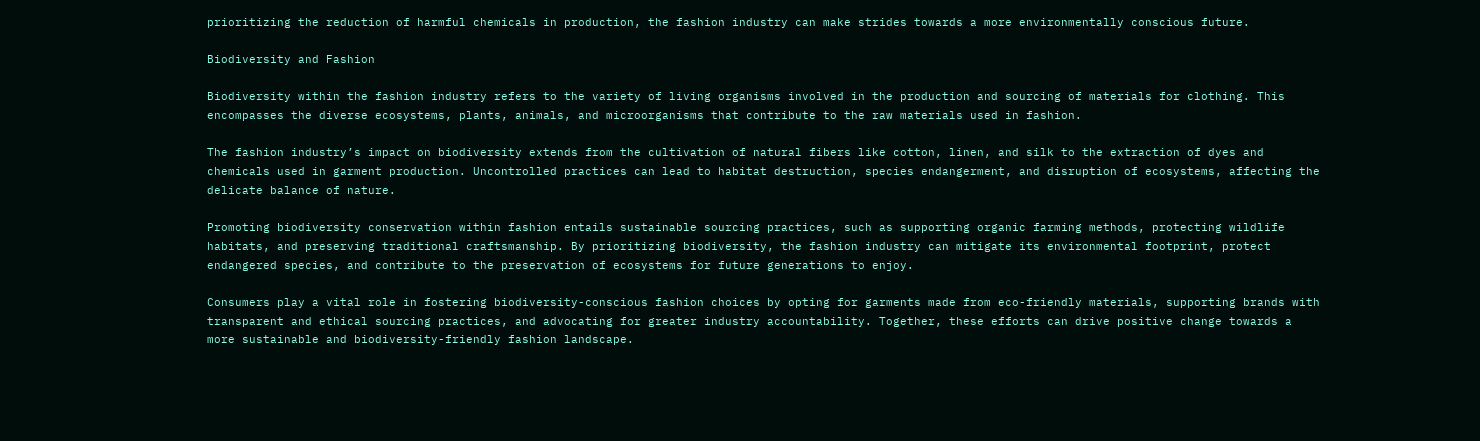prioritizing the reduction of harmful chemicals in production, the fashion industry can make strides towards a more environmentally conscious future.

Biodiversity and Fashion

Biodiversity within the fashion industry refers to the variety of living organisms involved in the production and sourcing of materials for clothing. This encompasses the diverse ecosystems, plants, animals, and microorganisms that contribute to the raw materials used in fashion.

The fashion industry’s impact on biodiversity extends from the cultivation of natural fibers like cotton, linen, and silk to the extraction of dyes and chemicals used in garment production. Uncontrolled practices can lead to habitat destruction, species endangerment, and disruption of ecosystems, affecting the delicate balance of nature.

Promoting biodiversity conservation within fashion entails sustainable sourcing practices, such as supporting organic farming methods, protecting wildlife habitats, and preserving traditional craftsmanship. By prioritizing biodiversity, the fashion industry can mitigate its environmental footprint, protect endangered species, and contribute to the preservation of ecosystems for future generations to enjoy.

Consumers play a vital role in fostering biodiversity-conscious fashion choices by opting for garments made from eco-friendly materials, supporting brands with transparent and ethical sourcing practices, and advocating for greater industry accountability. Together, these efforts can drive positive change towards a more sustainable and biodiversity-friendly fashion landscape.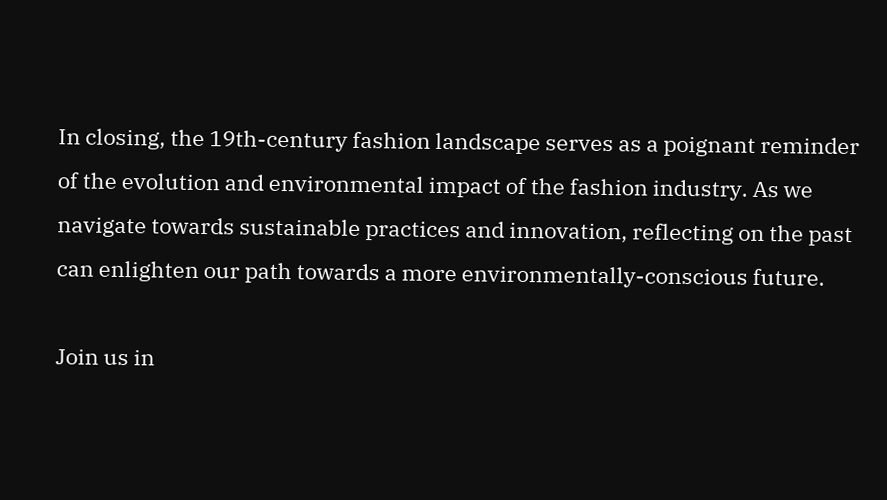In closing, the 19th-century fashion landscape serves as a poignant reminder of the evolution and environmental impact of the fashion industry. As we navigate towards sustainable practices and innovation, reflecting on the past can enlighten our path towards a more environmentally-conscious future.

Join us in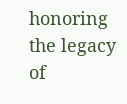honoring the legacy of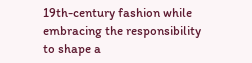19th-century fashion while embracing the responsibility to shape a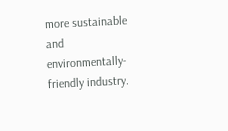more sustainable and environmentally-friendly industry.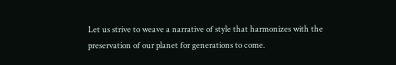Let us strive to weave a narrative of style that harmonizes with the preservation of our planet for generations to come.